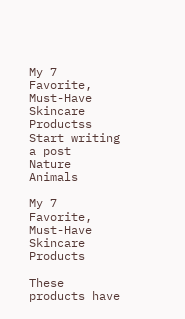My 7 Favorite, Must-Have Skincare Productss
Start writing a post
Nature Animals

My 7 Favorite, Must-Have Skincare Products

These products have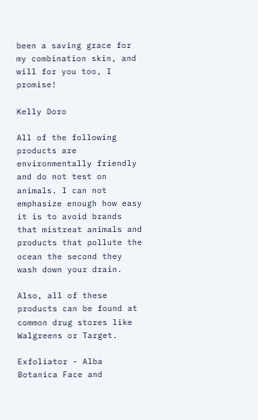been a saving grace for my combination skin, and will for you too, I promise!

Kelly Doro

All of the following products are environmentally friendly and do not test on animals. I can not emphasize enough how easy it is to avoid brands that mistreat animals and products that pollute the ocean the second they wash down your drain.

Also, all of these products can be found at common drug stores like Walgreens or Target.

Exfoliator - Alba Botanica Face and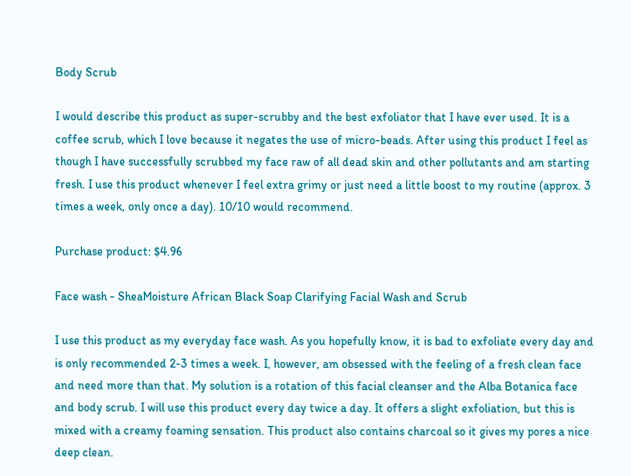Body Scrub

I would describe this product as super-scrubby and the best exfoliator that I have ever used. It is a coffee scrub, which I love because it negates the use of micro-beads. After using this product I feel as though I have successfully scrubbed my face raw of all dead skin and other pollutants and am starting fresh. I use this product whenever I feel extra grimy or just need a little boost to my routine (approx. 3 times a week, only once a day). 10/10 would recommend.

Purchase product: $4.96

Face wash - SheaMoisture African Black Soap Clarifying Facial Wash and Scrub

I use this product as my everyday face wash. As you hopefully know, it is bad to exfoliate every day and is only recommended 2-3 times a week. I, however, am obsessed with the feeling of a fresh clean face and need more than that. My solution is a rotation of this facial cleanser and the Alba Botanica face and body scrub. I will use this product every day twice a day. It offers a slight exfoliation, but this is mixed with a creamy foaming sensation. This product also contains charcoal so it gives my pores a nice deep clean.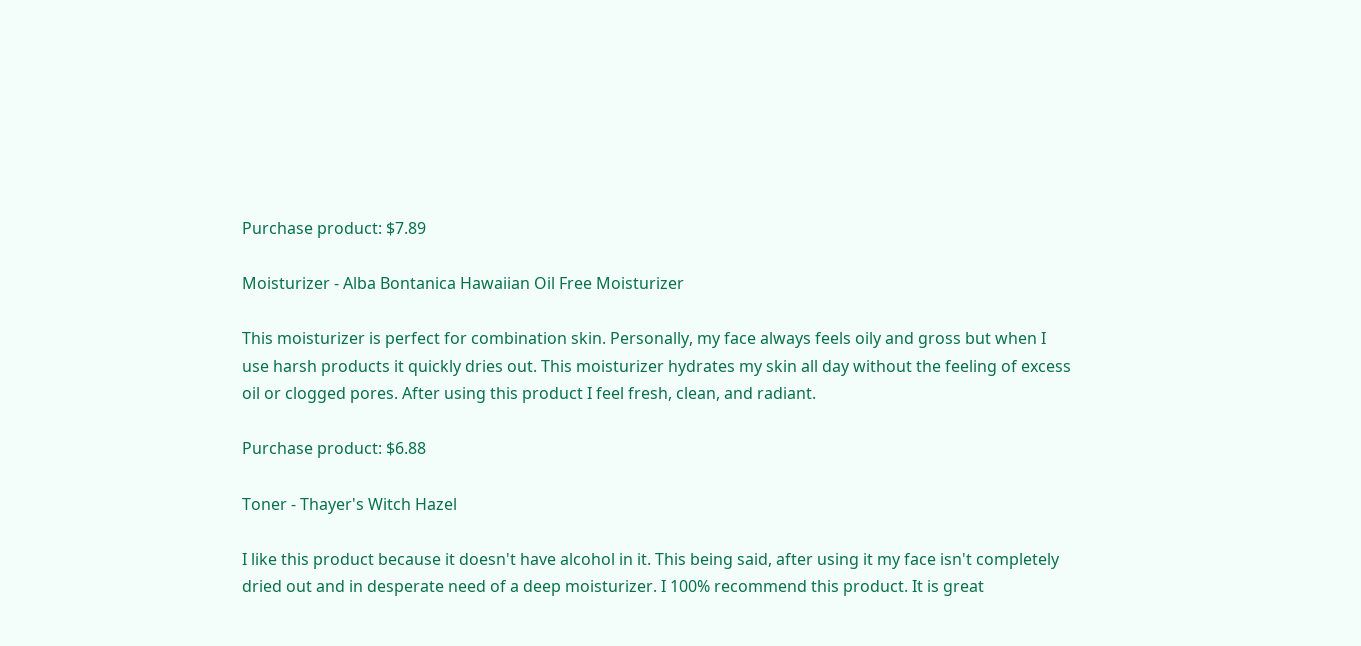Purchase product: $7.89

Moisturizer - Alba Bontanica Hawaiian Oil Free Moisturizer

This moisturizer is perfect for combination skin. Personally, my face always feels oily and gross but when I use harsh products it quickly dries out. This moisturizer hydrates my skin all day without the feeling of excess oil or clogged pores. After using this product I feel fresh, clean, and radiant.

Purchase product: $6.88

Toner - Thayer's Witch Hazel

I like this product because it doesn't have alcohol in it. This being said, after using it my face isn't completely dried out and in desperate need of a deep moisturizer. I 100% recommend this product. It is great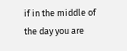if in the middle of the day you are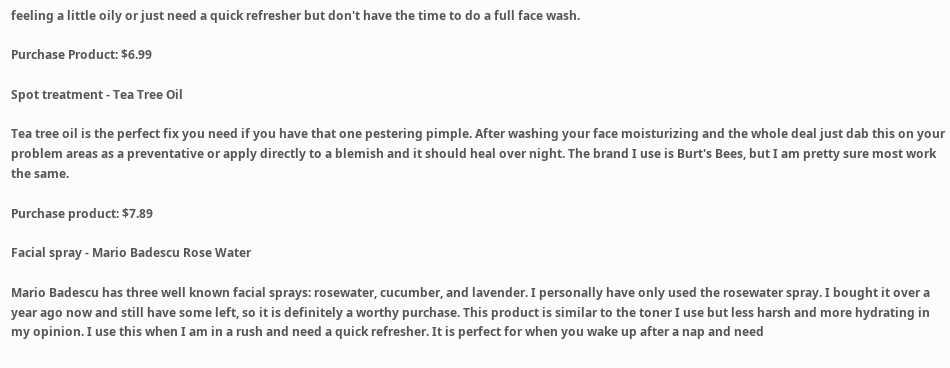feeling a little oily or just need a quick refresher but don't have the time to do a full face wash.

Purchase Product: $6.99

Spot treatment - Tea Tree Oil

Tea tree oil is the perfect fix you need if you have that one pestering pimple. After washing your face moisturizing and the whole deal just dab this on your problem areas as a preventative or apply directly to a blemish and it should heal over night. The brand I use is Burt's Bees, but I am pretty sure most work the same.

Purchase product: $7.89

Facial spray - Mario Badescu Rose Water

Mario Badescu has three well known facial sprays: rosewater, cucumber, and lavender. I personally have only used the rosewater spray. I bought it over a year ago now and still have some left, so it is definitely a worthy purchase. This product is similar to the toner I use but less harsh and more hydrating in my opinion. I use this when I am in a rush and need a quick refresher. It is perfect for when you wake up after a nap and need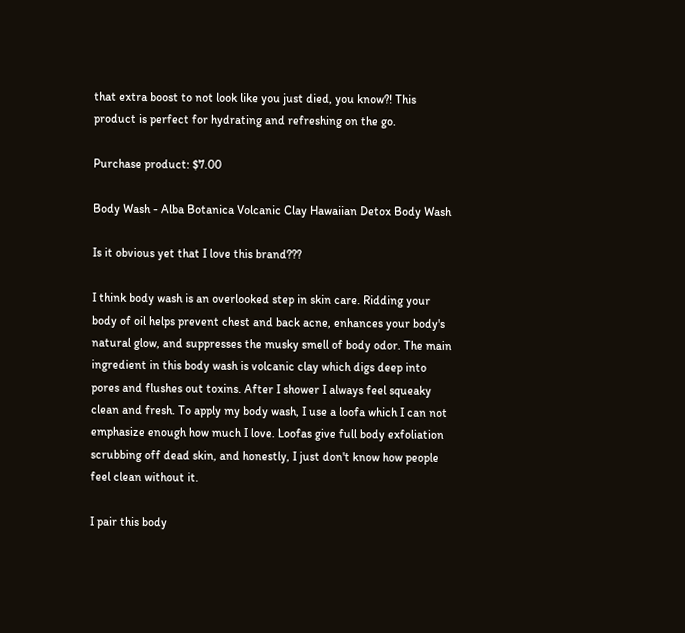that extra boost to not look like you just died, you know?! This product is perfect for hydrating and refreshing on the go.

Purchase product: $7.00

Body Wash - Alba Botanica Volcanic Clay Hawaiian Detox Body Wash

Is it obvious yet that I love this brand???

I think body wash is an overlooked step in skin care. Ridding your body of oil helps prevent chest and back acne, enhances your body's natural glow, and suppresses the musky smell of body odor. The main ingredient in this body wash is volcanic clay which digs deep into pores and flushes out toxins. After I shower I always feel squeaky clean and fresh. To apply my body wash, I use a loofa which I can not emphasize enough how much I love. Loofas give full body exfoliation scrubbing off dead skin, and honestly, I just don't know how people feel clean without it.

I pair this body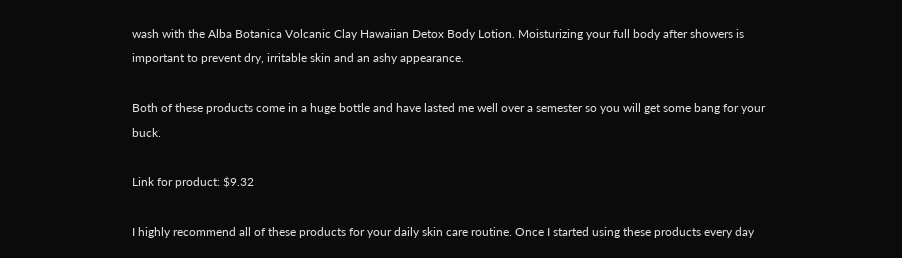wash with the Alba Botanica Volcanic Clay Hawaiian Detox Body Lotion. Moisturizing your full body after showers is important to prevent dry, irritable skin and an ashy appearance.

Both of these products come in a huge bottle and have lasted me well over a semester so you will get some bang for your buck.

Link for product: $9.32

I highly recommend all of these products for your daily skin care routine. Once I started using these products every day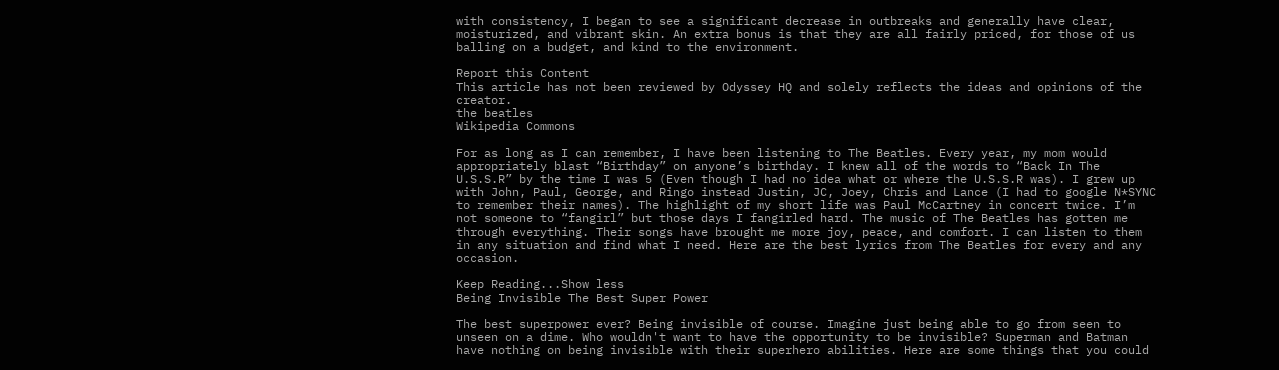with consistency, I began to see a significant decrease in outbreaks and generally have clear, moisturized, and vibrant skin. An extra bonus is that they are all fairly priced, for those of us balling on a budget, and kind to the environment.

Report this Content
This article has not been reviewed by Odyssey HQ and solely reflects the ideas and opinions of the creator.
the beatles
Wikipedia Commons

For as long as I can remember, I have been listening to The Beatles. Every year, my mom would appropriately blast “Birthday” on anyone’s birthday. I knew all of the words to “Back In The U.S.S.R” by the time I was 5 (Even though I had no idea what or where the U.S.S.R was). I grew up with John, Paul, George, and Ringo instead Justin, JC, Joey, Chris and Lance (I had to google N*SYNC to remember their names). The highlight of my short life was Paul McCartney in concert twice. I’m not someone to “fangirl” but those days I fangirled hard. The music of The Beatles has gotten me through everything. Their songs have brought me more joy, peace, and comfort. I can listen to them in any situation and find what I need. Here are the best lyrics from The Beatles for every and any occasion.

Keep Reading...Show less
Being Invisible The Best Super Power

The best superpower ever? Being invisible of course. Imagine just being able to go from seen to unseen on a dime. Who wouldn't want to have the opportunity to be invisible? Superman and Batman have nothing on being invisible with their superhero abilities. Here are some things that you could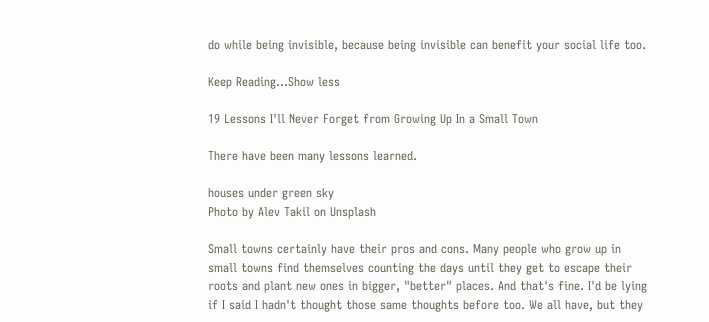do while being invisible, because being invisible can benefit your social life too.

Keep Reading...Show less

19 Lessons I'll Never Forget from Growing Up In a Small Town

There have been many lessons learned.

houses under green sky
Photo by Alev Takil on Unsplash

Small towns certainly have their pros and cons. Many people who grow up in small towns find themselves counting the days until they get to escape their roots and plant new ones in bigger, "better" places. And that's fine. I'd be lying if I said I hadn't thought those same thoughts before too. We all have, but they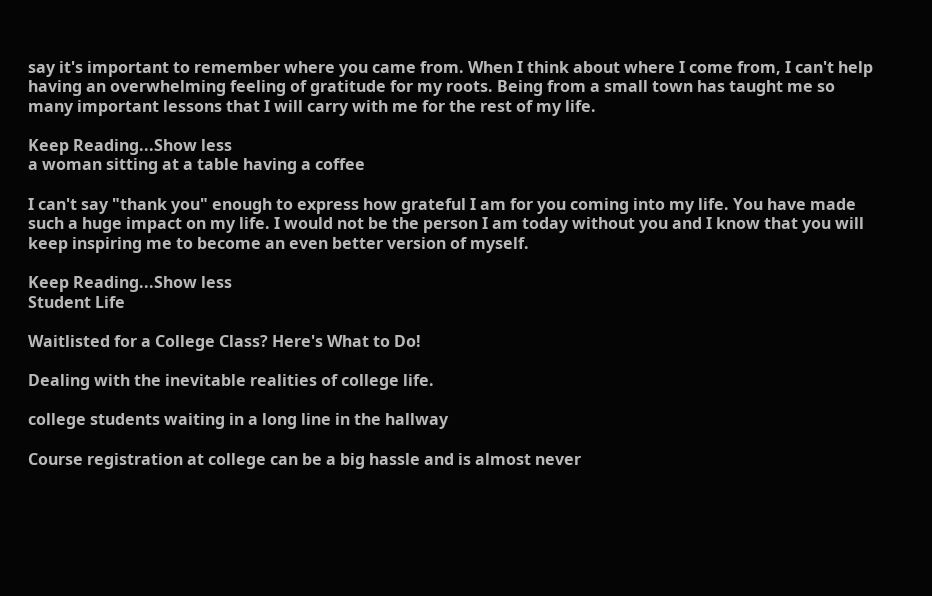say it's important to remember where you came from. When I think about where I come from, I can't help having an overwhelming feeling of gratitude for my roots. Being from a small town has taught me so many important lessons that I will carry with me for the rest of my life.

Keep Reading...Show less
a woman sitting at a table having a coffee

I can't say "thank you" enough to express how grateful I am for you coming into my life. You have made such a huge impact on my life. I would not be the person I am today without you and I know that you will keep inspiring me to become an even better version of myself.

Keep Reading...Show less
Student Life

Waitlisted for a College Class? Here's What to Do!

Dealing with the inevitable realities of college life.

college students waiting in a long line in the hallway

Course registration at college can be a big hassle and is almost never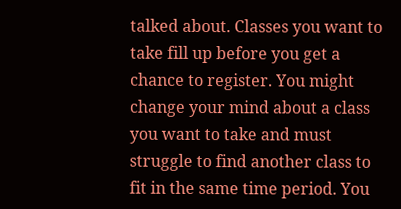talked about. Classes you want to take fill up before you get a chance to register. You might change your mind about a class you want to take and must struggle to find another class to fit in the same time period. You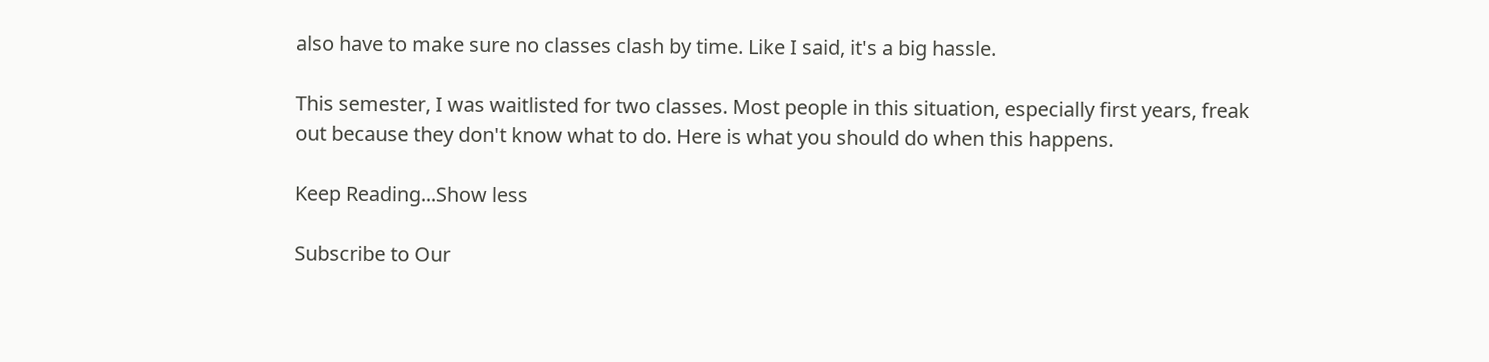also have to make sure no classes clash by time. Like I said, it's a big hassle.

This semester, I was waitlisted for two classes. Most people in this situation, especially first years, freak out because they don't know what to do. Here is what you should do when this happens.

Keep Reading...Show less

Subscribe to Our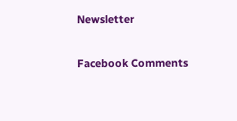Newsletter

Facebook Comments